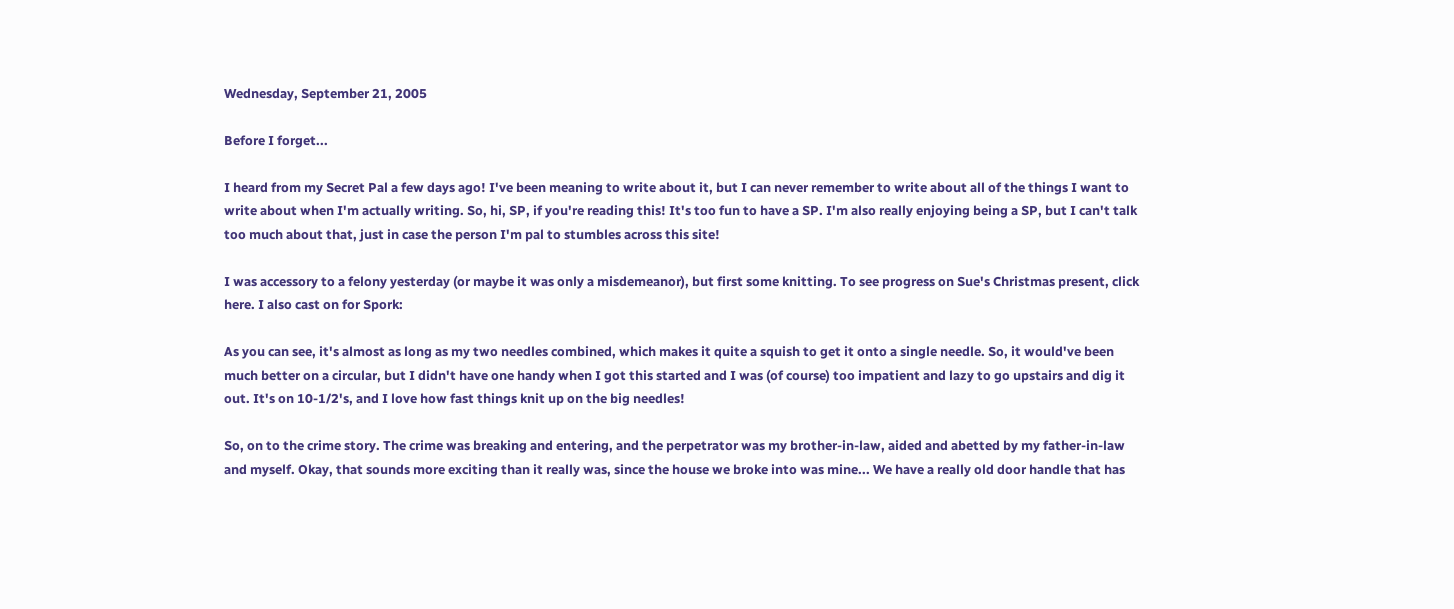Wednesday, September 21, 2005

Before I forget...

I heard from my Secret Pal a few days ago! I've been meaning to write about it, but I can never remember to write about all of the things I want to write about when I'm actually writing. So, hi, SP, if you're reading this! It's too fun to have a SP. I'm also really enjoying being a SP, but I can't talk too much about that, just in case the person I'm pal to stumbles across this site!

I was accessory to a felony yesterday (or maybe it was only a misdemeanor), but first some knitting. To see progress on Sue's Christmas present, click here. I also cast on for Spork:

As you can see, it's almost as long as my two needles combined, which makes it quite a squish to get it onto a single needle. So, it would've been much better on a circular, but I didn't have one handy when I got this started and I was (of course) too impatient and lazy to go upstairs and dig it out. It's on 10-1/2's, and I love how fast things knit up on the big needles!

So, on to the crime story. The crime was breaking and entering, and the perpetrator was my brother-in-law, aided and abetted by my father-in-law and myself. Okay, that sounds more exciting than it really was, since the house we broke into was mine... We have a really old door handle that has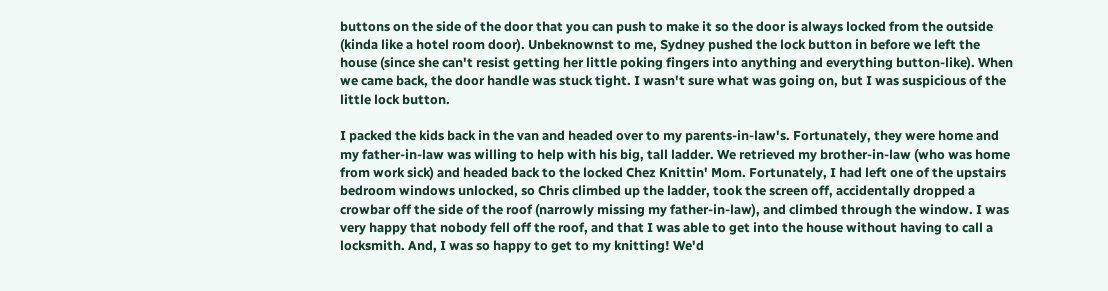buttons on the side of the door that you can push to make it so the door is always locked from the outside (kinda like a hotel room door). Unbeknownst to me, Sydney pushed the lock button in before we left the house (since she can't resist getting her little poking fingers into anything and everything button-like). When we came back, the door handle was stuck tight. I wasn't sure what was going on, but I was suspicious of the little lock button.

I packed the kids back in the van and headed over to my parents-in-law's. Fortunately, they were home and my father-in-law was willing to help with his big, tall ladder. We retrieved my brother-in-law (who was home from work sick) and headed back to the locked Chez Knittin' Mom. Fortunately, I had left one of the upstairs bedroom windows unlocked, so Chris climbed up the ladder, took the screen off, accidentally dropped a crowbar off the side of the roof (narrowly missing my father-in-law), and climbed through the window. I was very happy that nobody fell off the roof, and that I was able to get into the house without having to call a locksmith. And, I was so happy to get to my knitting! We'd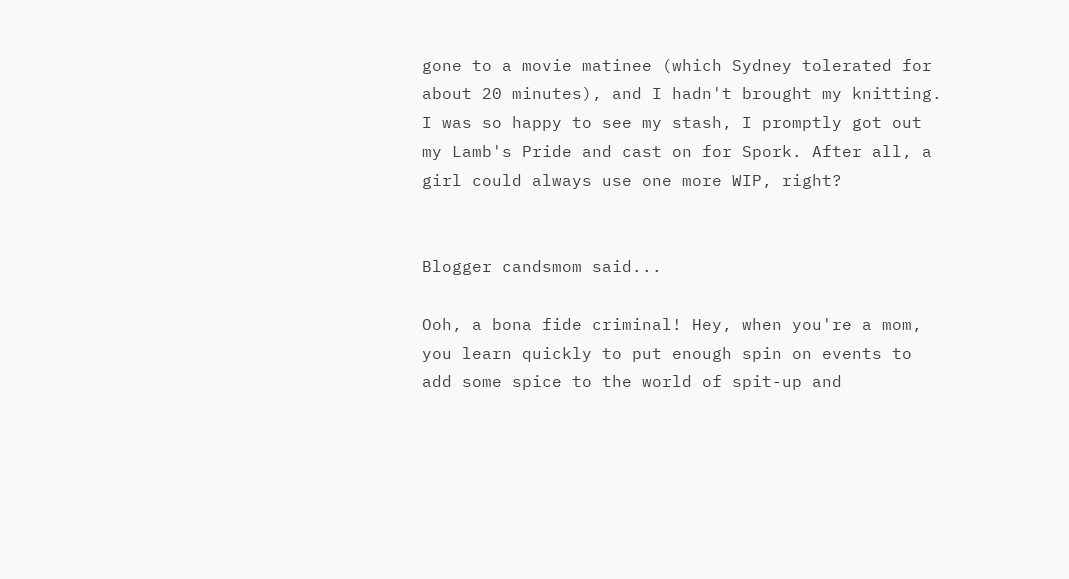gone to a movie matinee (which Sydney tolerated for about 20 minutes), and I hadn't brought my knitting. I was so happy to see my stash, I promptly got out my Lamb's Pride and cast on for Spork. After all, a girl could always use one more WIP, right?


Blogger candsmom said...

Ooh, a bona fide criminal! Hey, when you're a mom, you learn quickly to put enough spin on events to add some spice to the world of spit-up and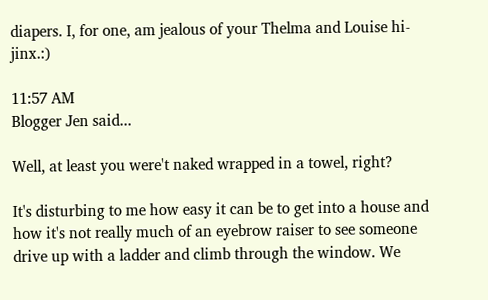diapers. I, for one, am jealous of your Thelma and Louise hi-jinx.:)

11:57 AM
Blogger Jen said...

Well, at least you were't naked wrapped in a towel, right?

It's disturbing to me how easy it can be to get into a house and how it's not really much of an eyebrow raiser to see someone drive up with a ladder and climb through the window. We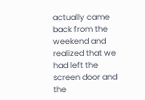actually came back from the weekend and realized that we had left the screen door and the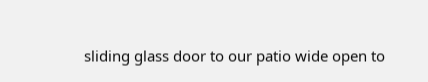sliding glass door to our patio wide open to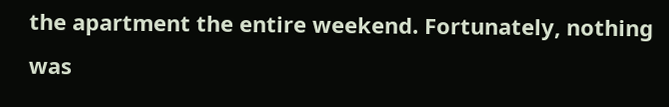the apartment the entire weekend. Fortunately, nothing was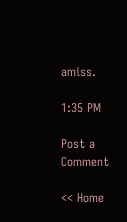amiss.

1:35 PM

Post a Comment

<< Home